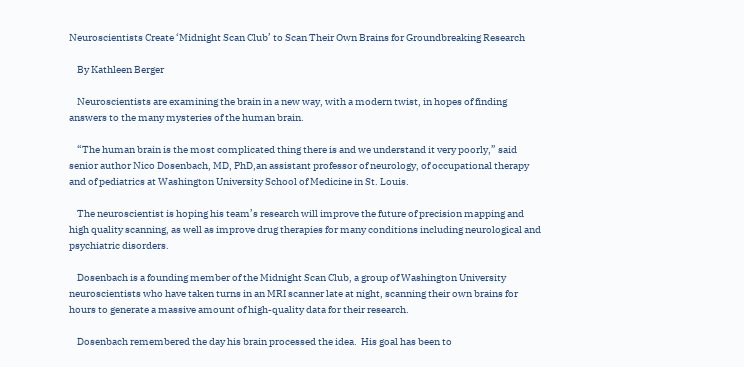Neuroscientists Create ‘Midnight Scan Club’ to Scan Their Own Brains for Groundbreaking Research

    By Kathleen Berger

    Neuroscientists are examining the brain in a new way, with a modern twist, in hopes of finding answers to the many mysteries of the human brain.

    “The human brain is the most complicated thing there is and we understand it very poorly,” said senior author Nico Dosenbach, MD, PhD,an assistant professor of neurology, of occupational therapy and of pediatrics at Washington University School of Medicine in St. Louis.

    The neuroscientist is hoping his team’s research will improve the future of precision mapping and high quality scanning, as well as improve drug therapies for many conditions including neurological and psychiatric disorders.

    Dosenbach is a founding member of the Midnight Scan Club, a group of Washington University neuroscientists who have taken turns in an MRI scanner late at night, scanning their own brains for hours to generate a massive amount of high-quality data for their research.

    Dosenbach remembered the day his brain processed the idea.  His goal has been to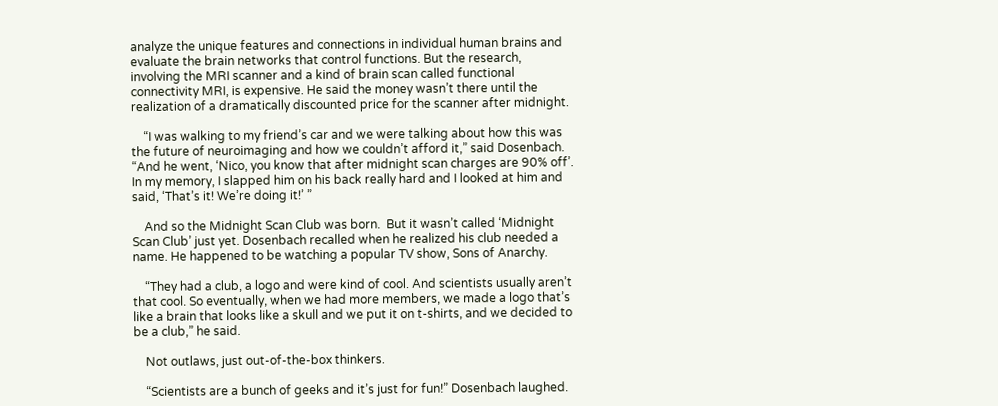analyze the unique features and connections in individual human brains and evaluate the brain networks that control functions. But the research, involving the MRI scanner and a kind of brain scan called functional connectivity MRI, is expensive. He said the money wasn’t there until the realization of a dramatically discounted price for the scanner after midnight.

    “I was walking to my friend’s car and we were talking about how this was the future of neuroimaging and how we couldn’t afford it,” said Dosenbach.  “And he went, ‘Nico, you know that after midnight scan charges are 90% off’. In my memory, I slapped him on his back really hard and I looked at him and said, ‘That’s it! We’re doing it!’ ”

    And so the Midnight Scan Club was born.  But it wasn’t called ‘Midnight Scan Club’ just yet. Dosenbach recalled when he realized his club needed a name. He happened to be watching a popular TV show, Sons of Anarchy.

    “They had a club, a logo and were kind of cool. And scientists usually aren’t that cool. So eventually, when we had more members, we made a logo that’s like a brain that looks like a skull and we put it on t-shirts, and we decided to be a club,” he said.

    Not outlaws, just out-of-the-box thinkers.

    “Scientists are a bunch of geeks and it’s just for fun!” Dosenbach laughed.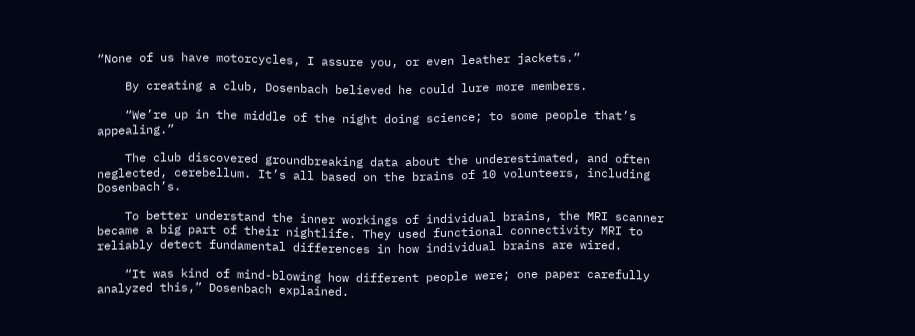“None of us have motorcycles, I assure you, or even leather jackets.”

    By creating a club, Dosenbach believed he could lure more members.

    “We’re up in the middle of the night doing science; to some people that’s appealing.”

    The club discovered groundbreaking data about the underestimated, and often neglected, cerebellum. It’s all based on the brains of 10 volunteers, including Dosenbach’s.

    To better understand the inner workings of individual brains, the MRI scanner became a big part of their nightlife. They used functional connectivity MRI to reliably detect fundamental differences in how individual brains are wired.

    “It was kind of mind-blowing how different people were; one paper carefully analyzed this,” Dosenbach explained.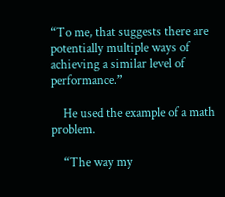“To me, that suggests there are potentially multiple ways of achieving a similar level of performance.”

    He used the example of a math problem.

    “The way my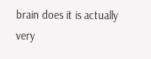brain does it is actually very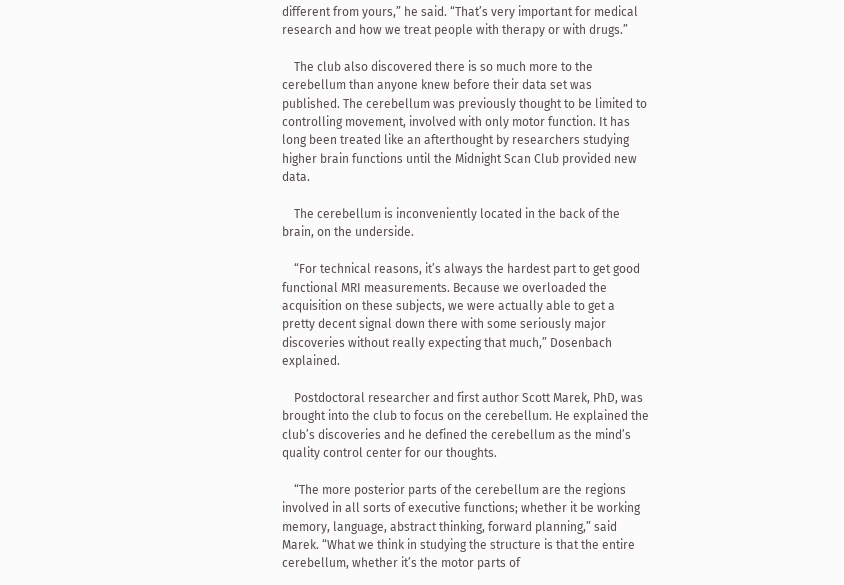different from yours,” he said. “That’s very important for medical research and how we treat people with therapy or with drugs.”

    The club also discovered there is so much more to the cerebellum than anyone knew before their data set was published. The cerebellum was previously thought to be limited to controlling movement, involved with only motor function. It has long been treated like an afterthought by researchers studying higher brain functions until the Midnight Scan Club provided new data.

    The cerebellum is inconveniently located in the back of the brain, on the underside.

    “For technical reasons, it’s always the hardest part to get good functional MRI measurements. Because we overloaded the acquisition on these subjects, we were actually able to get a pretty decent signal down there with some seriously major discoveries without really expecting that much,” Dosenbach explained.

    Postdoctoral researcher and first author Scott Marek, PhD, was brought into the club to focus on the cerebellum. He explained the club’s discoveries and he defined the cerebellum as the mind’s quality control center for our thoughts.

    “The more posterior parts of the cerebellum are the regions involved in all sorts of executive functions; whether it be working memory, language, abstract thinking, forward planning,” said Marek. “What we think in studying the structure is that the entire cerebellum, whether it’s the motor parts of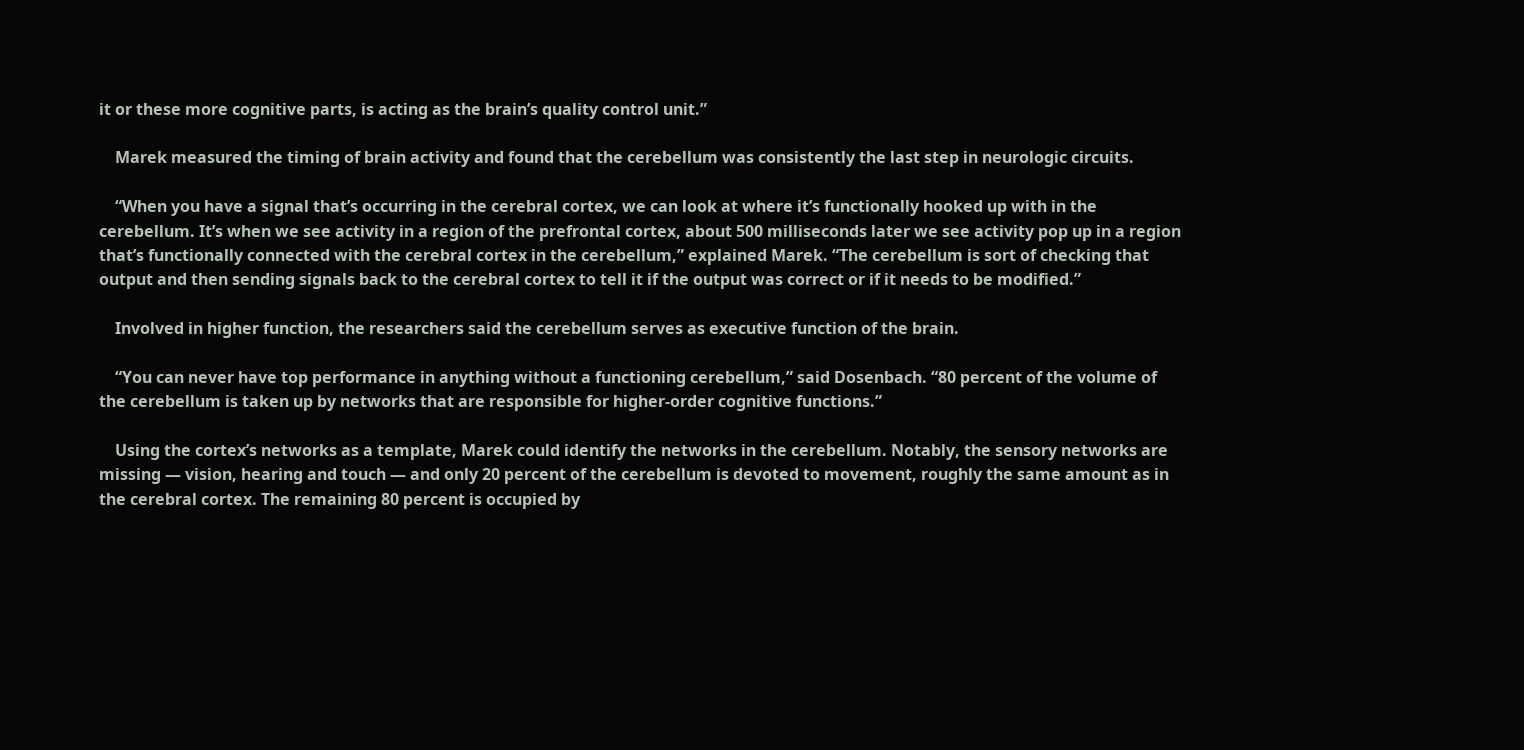it or these more cognitive parts, is acting as the brain’s quality control unit.”

    Marek measured the timing of brain activity and found that the cerebellum was consistently the last step in neurologic circuits.

    “When you have a signal that’s occurring in the cerebral cortex, we can look at where it’s functionally hooked up with in the cerebellum. It’s when we see activity in a region of the prefrontal cortex, about 500 milliseconds later we see activity pop up in a region that’s functionally connected with the cerebral cortex in the cerebellum,” explained Marek. “The cerebellum is sort of checking that output and then sending signals back to the cerebral cortex to tell it if the output was correct or if it needs to be modified.”

    Involved in higher function, the researchers said the cerebellum serves as executive function of the brain.

    “You can never have top performance in anything without a functioning cerebellum,” said Dosenbach. “80 percent of the volume of the cerebellum is taken up by networks that are responsible for higher-order cognitive functions.”

    Using the cortex’s networks as a template, Marek could identify the networks in the cerebellum. Notably, the sensory networks are missing — vision, hearing and touch — and only 20 percent of the cerebellum is devoted to movement, roughly the same amount as in the cerebral cortex. The remaining 80 percent is occupied by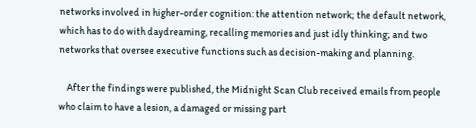networks involved in higher-order cognition: the attention network; the default network, which has to do with daydreaming, recalling memories and just idly thinking; and two networks that oversee executive functions such as decision-making and planning.

    After the findings were published, the Midnight Scan Club received emails from people who claim to have a lesion, a damaged or missing part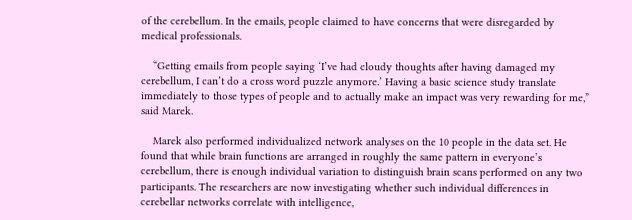of the cerebellum. In the emails, people claimed to have concerns that were disregarded by medical professionals.

    “Getting emails from people saying ‘I’ve had cloudy thoughts after having damaged my cerebellum, I can’t do a cross word puzzle anymore.’ Having a basic science study translate immediately to those types of people and to actually make an impact was very rewarding for me,” said Marek.

    Marek also performed individualized network analyses on the 10 people in the data set. He found that while brain functions are arranged in roughly the same pattern in everyone’s cerebellum, there is enough individual variation to distinguish brain scans performed on any two participants. The researchers are now investigating whether such individual differences in cerebellar networks correlate with intelligence,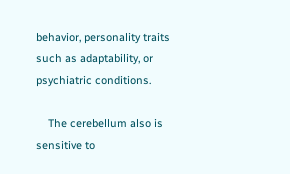behavior, personality traits such as adaptability, or psychiatric conditions.

    The cerebellum also is sensitive to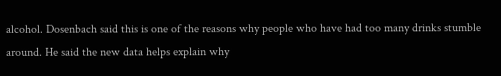alcohol. Dosenbach said this is one of the reasons why people who have had too many drinks stumble around. He said the new data helps explain why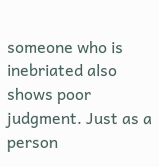someone who is inebriated also shows poor judgment. Just as a person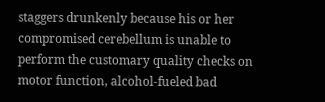staggers drunkenly because his or her compromised cerebellum is unable to perform the customary quality checks on motor function, alcohol-fueled bad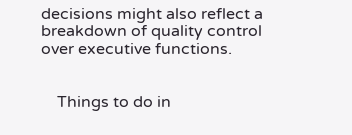decisions might also reflect a breakdown of quality control over executive functions.


    Things to do in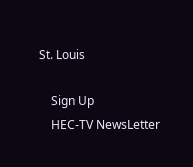St. Louis

    Sign Up
    HEC-TV NewsLetter